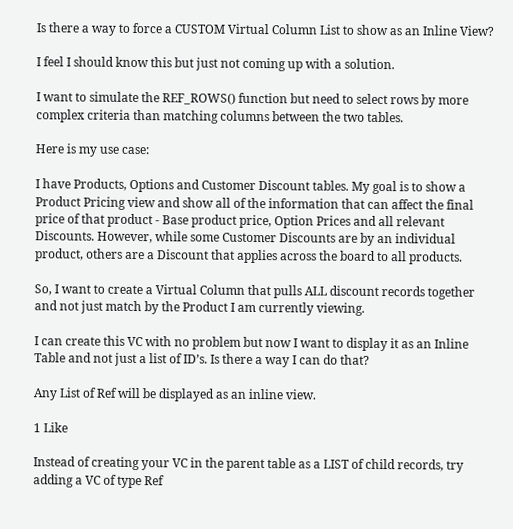Is there a way to force a CUSTOM Virtual Column List to show as an Inline View?

I feel I should know this but just not coming up with a solution.

I want to simulate the REF_ROWS() function but need to select rows by more complex criteria than matching columns between the two tables.

Here is my use case:

I have Products, Options and Customer Discount tables. My goal is to show a Product Pricing view and show all of the information that can affect the final price of that product - Base product price, Option Prices and all relevant Discounts. However, while some Customer Discounts are by an individual product, others are a Discount that applies across the board to all products.

So, I want to create a Virtual Column that pulls ALL discount records together and not just match by the Product I am currently viewing.

I can create this VC with no problem but now I want to display it as an Inline Table and not just a list of ID’s. Is there a way I can do that?

Any List of Ref will be displayed as an inline view.

1 Like

Instead of creating your VC in the parent table as a LIST of child records, try adding a VC of type Ref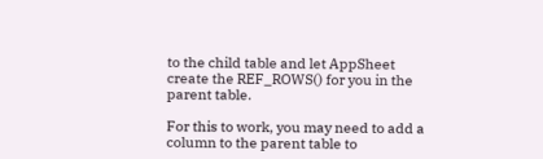to the child table and let AppSheet create the REF_ROWS() for you in the parent table.

For this to work, you may need to add a column to the parent table to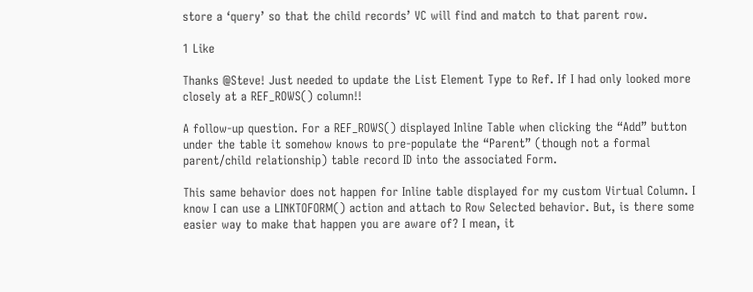store a ‘query’ so that the child records’ VC will find and match to that parent row.

1 Like

Thanks @Steve! Just needed to update the List Element Type to Ref. If I had only looked more closely at a REF_ROWS() column!!

A follow-up question. For a REF_ROWS() displayed Inline Table when clicking the “Add” button under the table it somehow knows to pre-populate the “Parent” (though not a formal parent/child relationship) table record ID into the associated Form.

This same behavior does not happen for Inline table displayed for my custom Virtual Column. I know I can use a LINKTOFORM() action and attach to Row Selected behavior. But, is there some easier way to make that happen you are aware of? I mean, it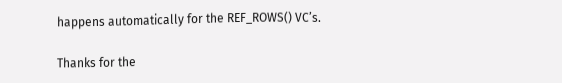happens automatically for the REF_ROWS() VC’s.

Thanks for the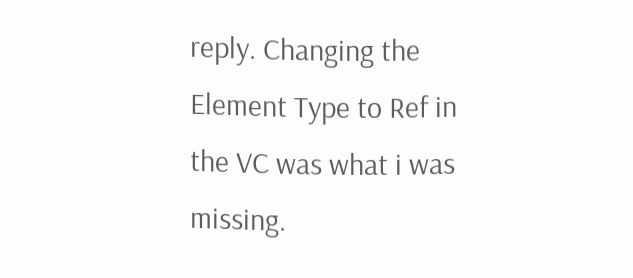reply. Changing the Element Type to Ref in the VC was what i was missing.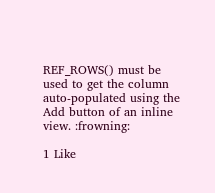REF_ROWS() must be used to get the column auto-populated using the Add button of an inline view. :frowning:

1 Like